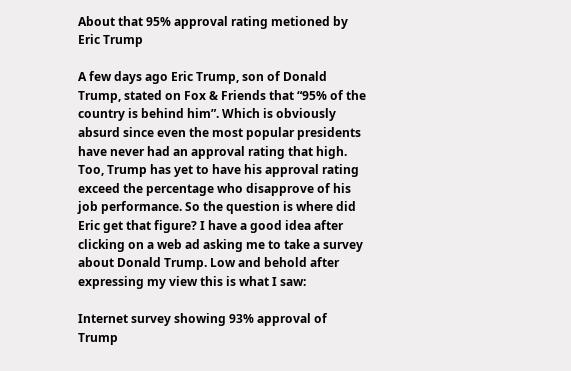About that 95% approval rating metioned by Eric Trump

A few days ago Eric Trump, son of Donald Trump, stated on Fox & Friends that “95% of the country is behind him”. Which is obviously absurd since even the most popular presidents have never had an approval rating that high. Too, Trump has yet to have his approval rating exceed the percentage who disapprove of his job performance. So the question is where did Eric get that figure? I have a good idea after clicking on a web ad asking me to take a survey about Donald Trump. Low and behold after expressing my view this is what I saw:

Internet survey showing 93% approval of Trump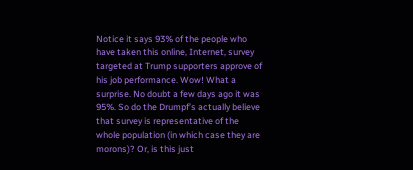Notice it says 93% of the people who have taken this online, Internet, survey targeted at Trump supporters approve of his job performance. Wow! What a surprise. No doubt a few days ago it was 95%. So do the Drumpf’s actually believe that survey is representative of the whole population (in which case they are morons)? Or, is this just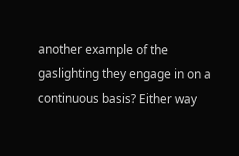another example of the gaslighting they engage in on a continuous basis? Either way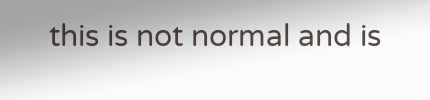this is not normal and is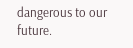dangerous to our future.